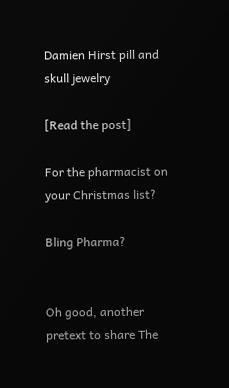Damien Hirst pill and skull jewelry

[Read the post]

For the pharmacist on your Christmas list?

Bling Pharma?


Oh good, another pretext to share The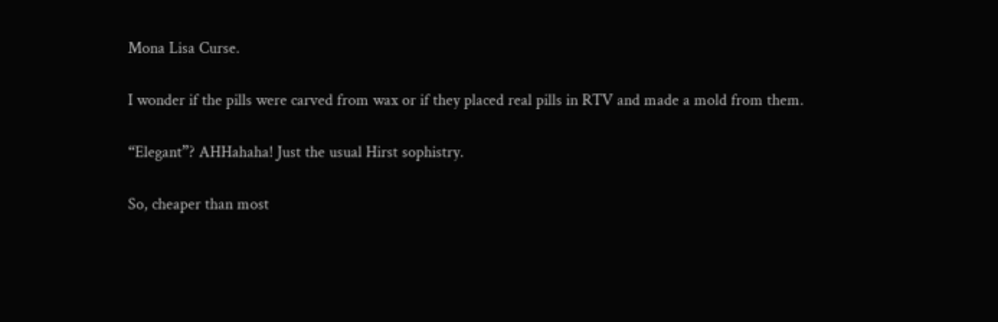Mona Lisa Curse.

I wonder if the pills were carved from wax or if they placed real pills in RTV and made a mold from them.

“Elegant”? AHHahaha! Just the usual Hirst sophistry.

So, cheaper than most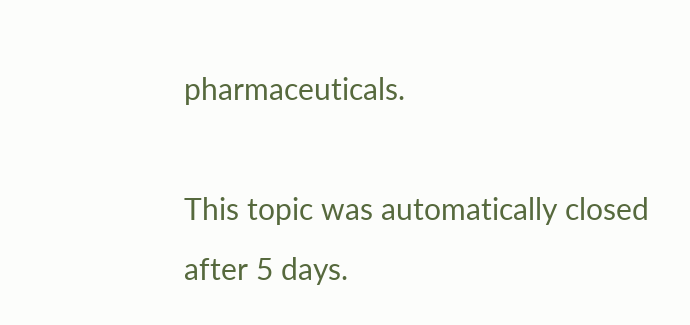pharmaceuticals.

This topic was automatically closed after 5 days.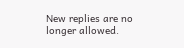New replies are no longer allowed.